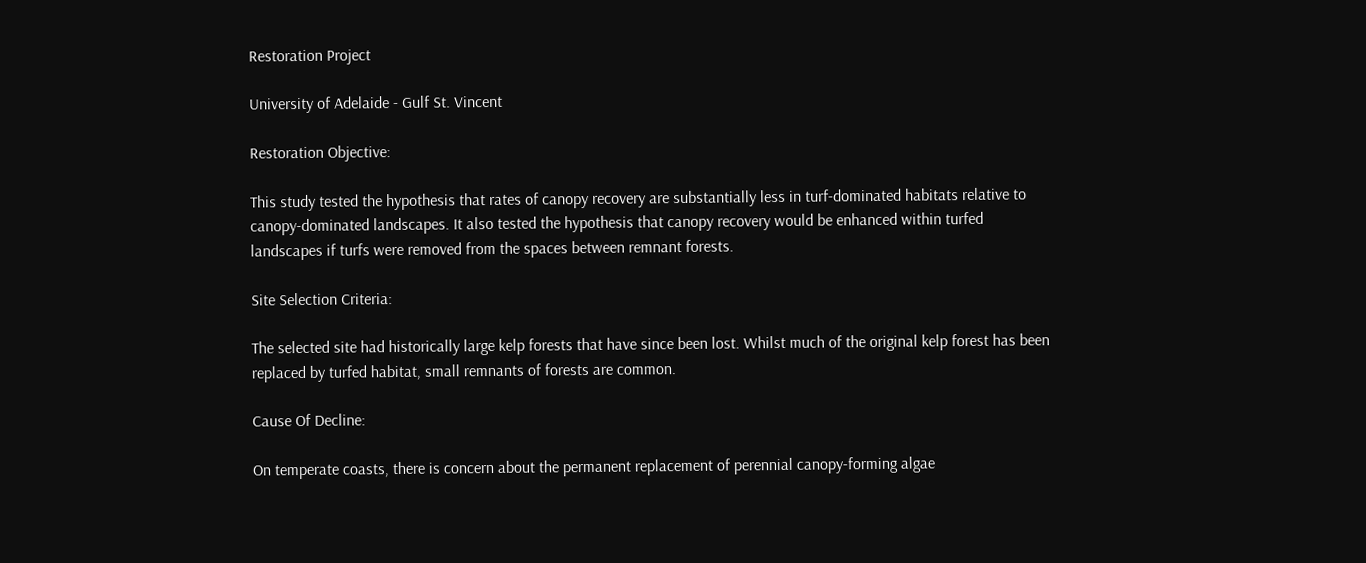Restoration Project

University of Adelaide - Gulf St. Vincent

Restoration Objective:

This study tested the hypothesis that rates of canopy recovery are substantially less in turf-dominated habitats relative to canopy-dominated landscapes. It also tested the hypothesis that canopy recovery would be enhanced within turfed landscapes if turfs were removed from the spaces between remnant forests.

Site Selection Criteria:

The selected site had historically large kelp forests that have since been lost. Whilst much of the original kelp forest has been replaced by turfed habitat, small remnants of forests are common.

Cause Of Decline:

On temperate coasts, there is concern about the permanent replacement of perennial canopy-forming algae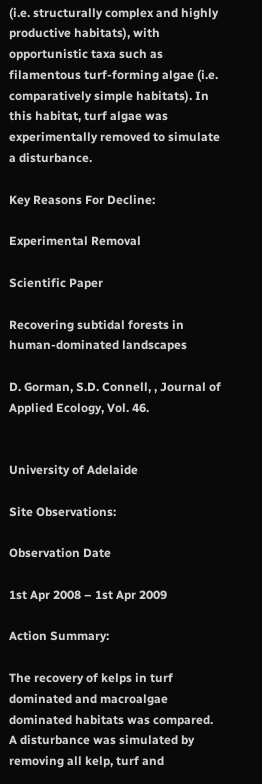(i.e. structurally complex and highly productive habitats), with opportunistic taxa such as filamentous turf-forming algae (i.e. comparatively simple habitats). In this habitat, turf algae was experimentally removed to simulate a disturbance.

Key Reasons For Decline:

Experimental Removal

Scientific Paper

Recovering subtidal forests in human-dominated landscapes

D. Gorman, S.D. Connell, , Journal of Applied Ecology, Vol. 46.


University of Adelaide

Site Observations:

Observation Date

1st Apr 2008 – 1st Apr 2009

Action Summary:

The recovery of kelps in turf dominated and macroalgae dominated habitats was compared. A disturbance was simulated by removing all kelp, turf and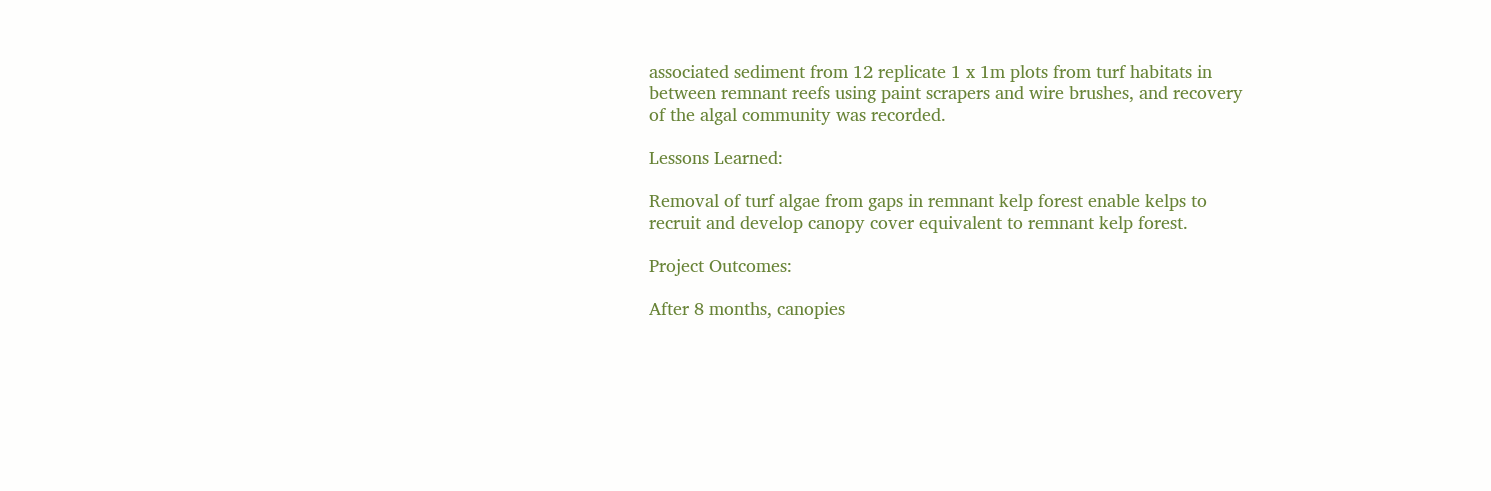associated sediment from 12 replicate 1 x 1m plots from turf habitats in between remnant reefs using paint scrapers and wire brushes, and recovery of the algal community was recorded.

Lessons Learned:

Removal of turf algae from gaps in remnant kelp forest enable kelps to recruit and develop canopy cover equivalent to remnant kelp forest.

Project Outcomes:

After 8 months, canopies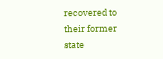recovered to their former state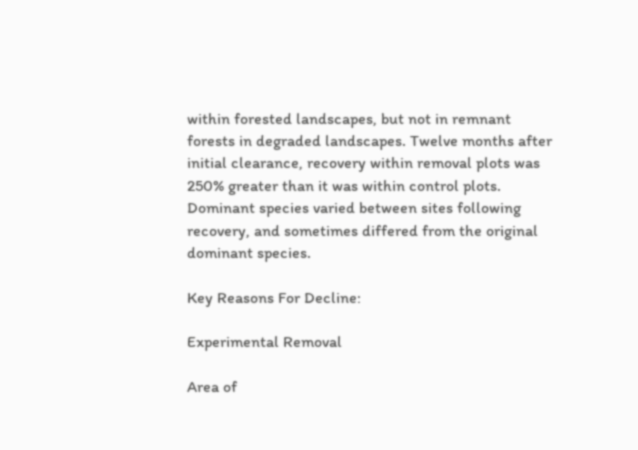within forested landscapes, but not in remnant forests in degraded landscapes. Twelve months after initial clearance, recovery within removal plots was 250% greater than it was within control plots. Dominant species varied between sites following recovery, and sometimes differed from the original dominant species.

Key Reasons For Decline:

Experimental Removal

Area of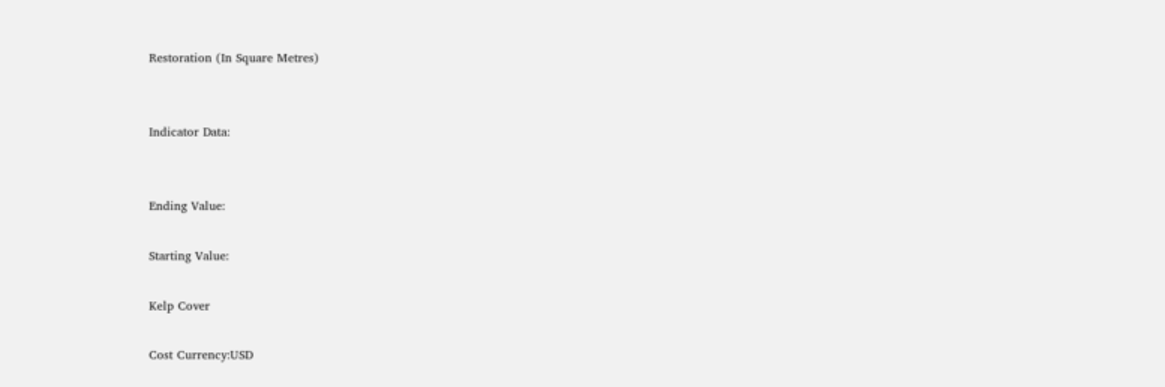Restoration (In Square Metres)


Indicator Data:


Ending Value:

Starting Value:

Kelp Cover

Cost Currency:USD